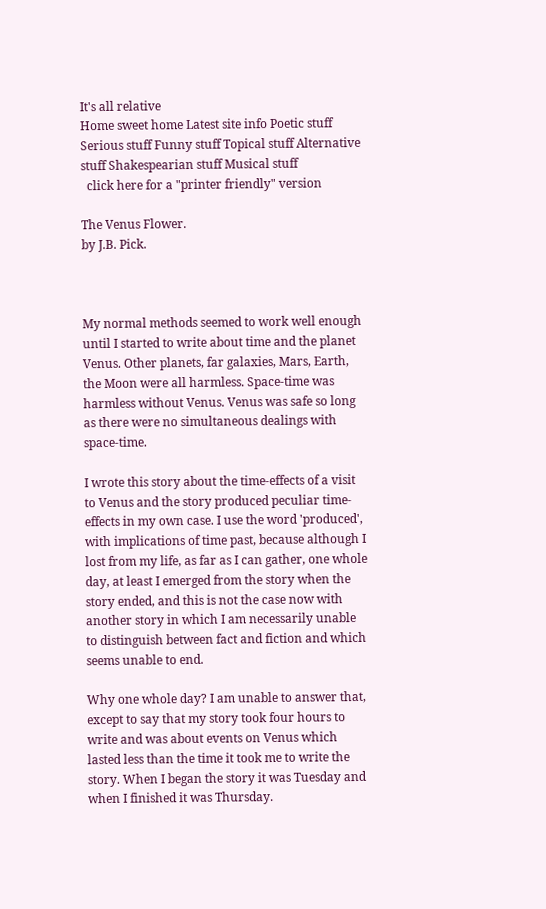It's all relative
Home sweet home Latest site info Poetic stuff Serious stuff Funny stuff Topical stuff Alternative stuff Shakespearian stuff Musical stuff
  click here for a "printer friendly" version

The Venus Flower.
by J.B. Pick.



My normal methods seemed to work well enough until I started to write about time and the planet Venus. Other planets, far galaxies, Mars, Earth, the Moon were all harmless. Space-time was harmless without Venus. Venus was safe so long as there were no simultaneous dealings with space-time.

I wrote this story about the time-effects of a visit to Venus and the story produced peculiar time-effects in my own case. I use the word 'produced', with implications of time past, because although I lost from my life, as far as I can gather, one whole day, at least I emerged from the story when the story ended, and this is not the case now with another story in which I am necessarily unable to distinguish between fact and fiction and which seems unable to end.

Why one whole day? I am unable to answer that, except to say that my story took four hours to write and was about events on Venus which lasted less than the time it took me to write the story. When I began the story it was Tuesday and when I finished it was Thursday.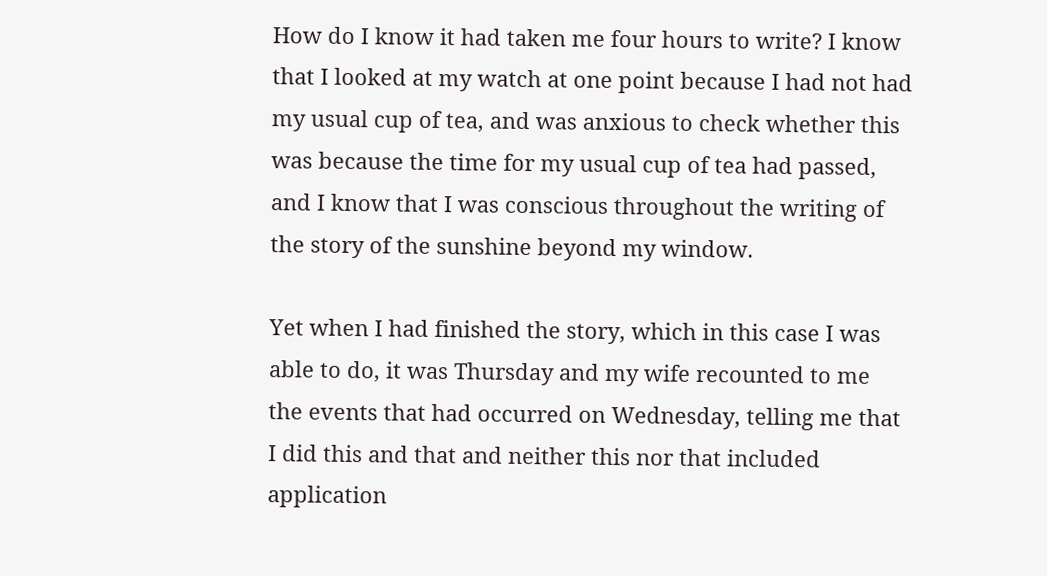How do I know it had taken me four hours to write? I know that I looked at my watch at one point because I had not had my usual cup of tea, and was anxious to check whether this was because the time for my usual cup of tea had passed, and I know that I was conscious throughout the writing of the story of the sunshine beyond my window.

Yet when I had finished the story, which in this case I was able to do, it was Thursday and my wife recounted to me the events that had occurred on Wednesday, telling me that I did this and that and neither this nor that included application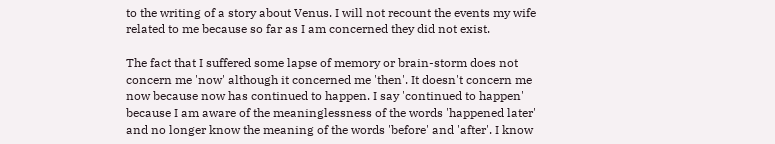to the writing of a story about Venus. I will not recount the events my wife related to me because so far as I am concerned they did not exist.

The fact that I suffered some lapse of memory or brain-storm does not concern me 'now' although it concerned me 'then'. It doesn't concern me now because now has continued to happen. I say 'continued to happen' because I am aware of the meaninglessness of the words 'happened later' and no longer know the meaning of the words 'before' and 'after'. I know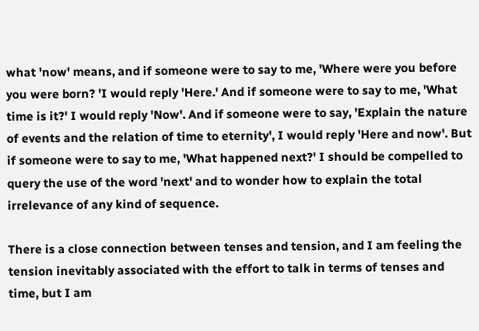what 'now' means, and if someone were to say to me, 'Where were you before you were born? 'I would reply 'Here.' And if someone were to say to me, 'What time is it?' I would reply 'Now'. And if someone were to say, 'Explain the nature of events and the relation of time to eternity', I would reply 'Here and now'. But if someone were to say to me, 'What happened next?' I should be compelled to query the use of the word 'next' and to wonder how to explain the total irrelevance of any kind of sequence.

There is a close connection between tenses and tension, and I am feeling the tension inevitably associated with the effort to talk in terms of tenses and time, but I am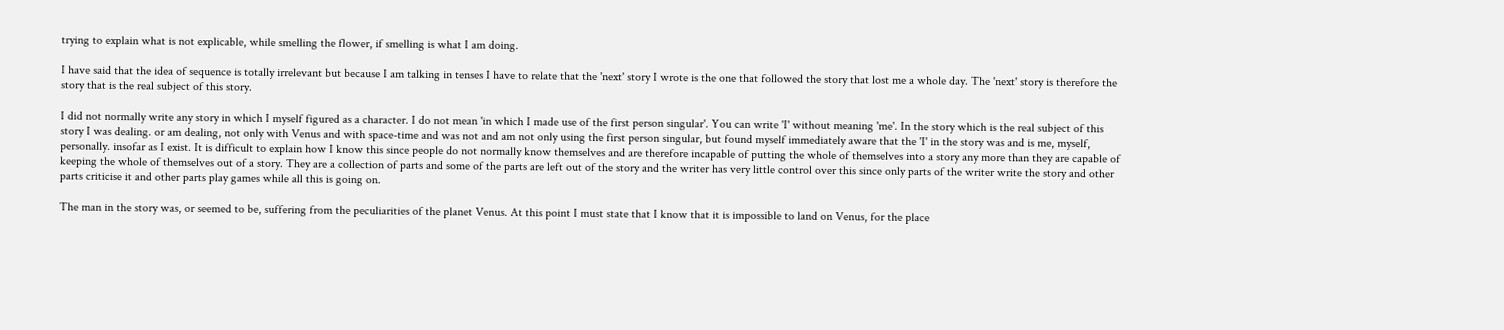trying to explain what is not explicable, while smelling the flower, if smelling is what I am doing.

I have said that the idea of sequence is totally irrelevant but because I am talking in tenses I have to relate that the 'next' story I wrote is the one that followed the story that lost me a whole day. The 'next' story is therefore the story that is the real subject of this story.

I did not normally write any story in which I myself figured as a character. I do not mean 'in which I made use of the first person singular'. You can write 'I' without meaning 'me'. In the story which is the real subject of this story I was dealing. or am dealing, not only with Venus and with space-time and was not and am not only using the first person singular, but found myself immediately aware that the 'I' in the story was and is me, myself, personally. insofar as I exist. It is difficult to explain how I know this since people do not normally know themselves and are therefore incapable of putting the whole of themselves into a story any more than they are capable of keeping the whole of themselves out of a story. They are a collection of parts and some of the parts are left out of the story and the writer has very little control over this since only parts of the writer write the story and other parts criticise it and other parts play games while all this is going on.

The man in the story was, or seemed to be, suffering from the peculiarities of the planet Venus. At this point I must state that I know that it is impossible to land on Venus, for the place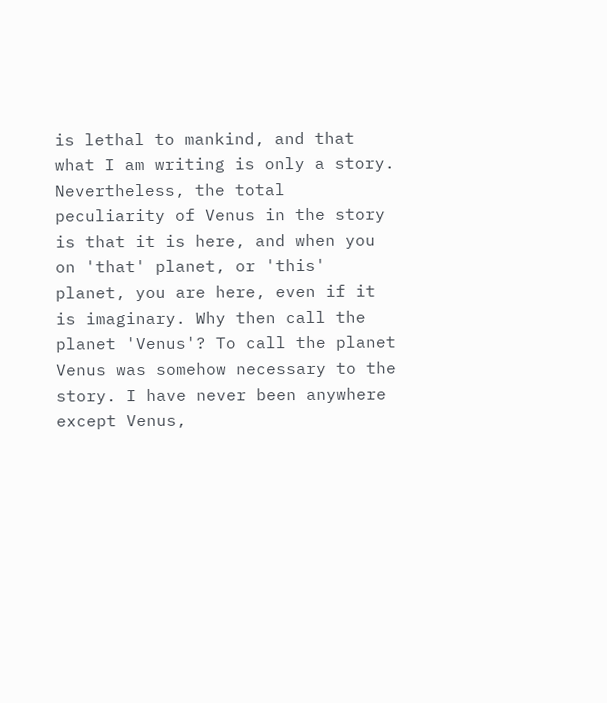is lethal to mankind, and that what I am writing is only a story. Nevertheless, the total peculiarity of Venus in the story is that it is here, and when you on 'that' planet, or 'this' planet, you are here, even if it is imaginary. Why then call the planet 'Venus'? To call the planet Venus was somehow necessary to the story. I have never been anywhere except Venus,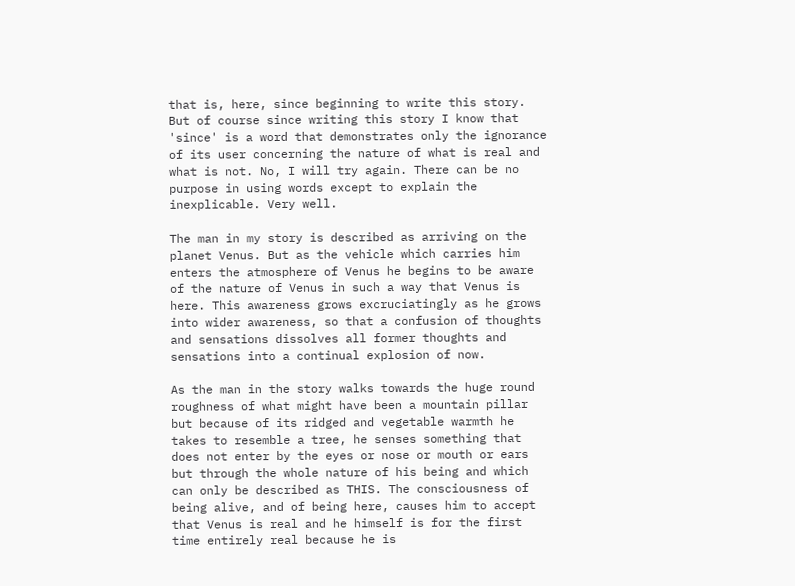that is, here, since beginning to write this story. But of course since writing this story I know that 'since' is a word that demonstrates only the ignorance of its user concerning the nature of what is real and what is not. No, I will try again. There can be no purpose in using words except to explain the inexplicable. Very well.

The man in my story is described as arriving on the planet Venus. But as the vehicle which carries him enters the atmosphere of Venus he begins to be aware of the nature of Venus in such a way that Venus is here. This awareness grows excruciatingly as he grows into wider awareness, so that a confusion of thoughts and sensations dissolves all former thoughts and sensations into a continual explosion of now.

As the man in the story walks towards the huge round roughness of what might have been a mountain pillar but because of its ridged and vegetable warmth he takes to resemble a tree, he senses something that does not enter by the eyes or nose or mouth or ears but through the whole nature of his being and which can only be described as THIS. The consciousness of being alive, and of being here, causes him to accept that Venus is real and he himself is for the first time entirely real because he is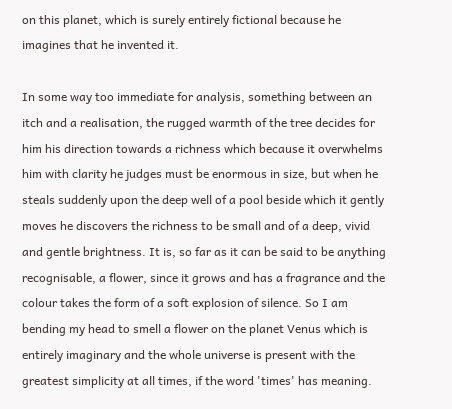on this planet, which is surely entirely fictional because he imagines that he invented it.

In some way too immediate for analysis, something between an itch and a realisation, the rugged warmth of the tree decides for him his direction towards a richness which because it overwhelms him with clarity he judges must be enormous in size, but when he steals suddenly upon the deep well of a pool beside which it gently moves he discovers the richness to be small and of a deep, vivid and gentle brightness. It is, so far as it can be said to be anything recognisable, a flower, since it grows and has a fragrance and the colour takes the form of a soft explosion of silence. So I am bending my head to smell a flower on the planet Venus which is entirely imaginary and the whole universe is present with the greatest simplicity at all times, if the word 'times' has meaning.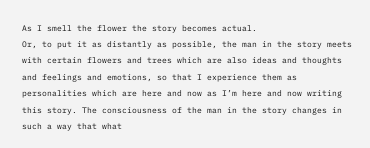As I smell the flower the story becomes actual.
Or, to put it as distantly as possible, the man in the story meets with certain flowers and trees which are also ideas and thoughts and feelings and emotions, so that I experience them as personalities which are here and now as I’m here and now writing this story. The consciousness of the man in the story changes in such a way that what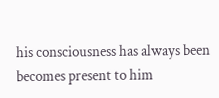his consciousness has always been becomes present to him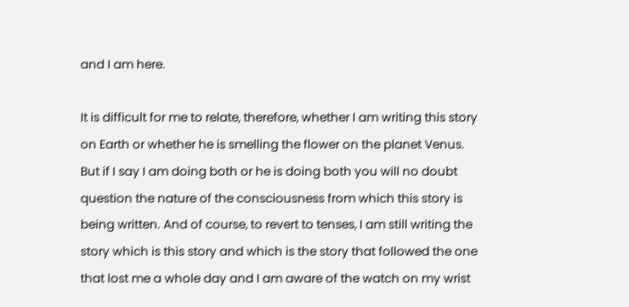and I am here.

It is difficult for me to relate, therefore, whether I am writing this story on Earth or whether he is smelling the flower on the planet Venus. But if I say I am doing both or he is doing both you will no doubt question the nature of the consciousness from which this story is being written. And of course, to revert to tenses, I am still writing the story which is this story and which is the story that followed the one that lost me a whole day and I am aware of the watch on my wrist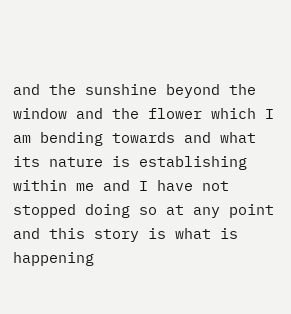and the sunshine beyond the window and the flower which I am bending towards and what its nature is establishing within me and I have not stopped doing so at any point and this story is what is happening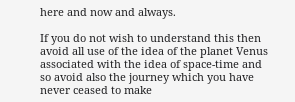here and now and always.

If you do not wish to understand this then avoid all use of the idea of the planet Venus associated with the idea of space-time and so avoid also the journey which you have never ceased to make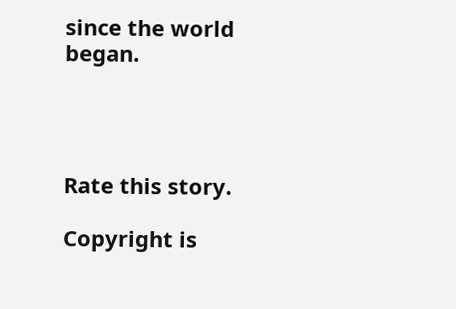since the world began.




Rate this story.

Copyright is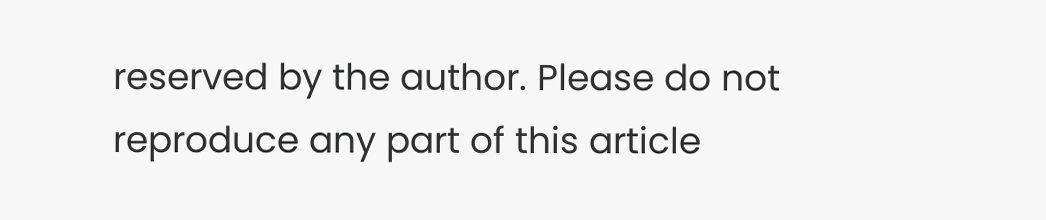reserved by the author. Please do not reproduce any part of this article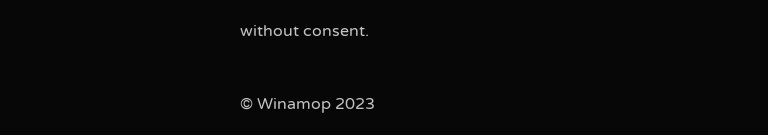without consent.


© Winamop 2023